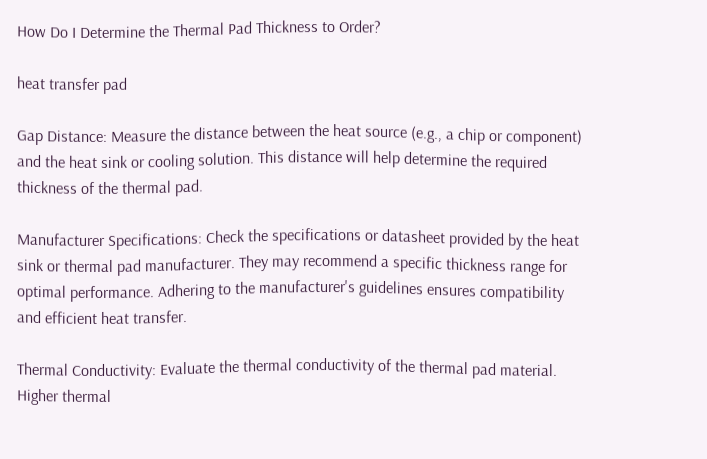How Do I Determine the Thermal Pad Thickness to Order?

heat transfer pad

Gap Distance: Measure the distance between the heat source (e.g., a chip or component) and the heat sink or cooling solution. This distance will help determine the required thickness of the thermal pad.

Manufacturer Specifications: Check the specifications or datasheet provided by the heat sink or thermal pad manufacturer. They may recommend a specific thickness range for optimal performance. Adhering to the manufacturer's guidelines ensures compatibility and efficient heat transfer.

Thermal Conductivity: Evaluate the thermal conductivity of the thermal pad material. Higher thermal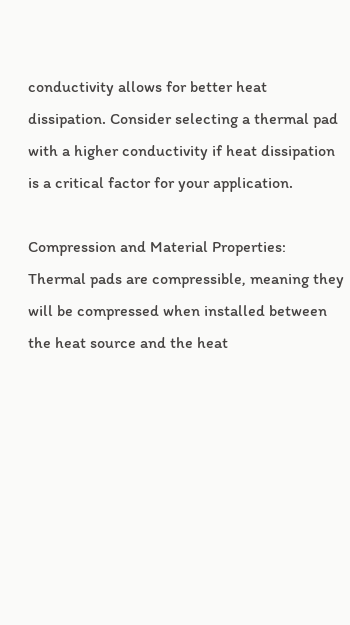conductivity allows for better heat dissipation. Consider selecting a thermal pad with a higher conductivity if heat dissipation is a critical factor for your application.

Compression and Material Properties: Thermal pads are compressible, meaning they will be compressed when installed between the heat source and the heat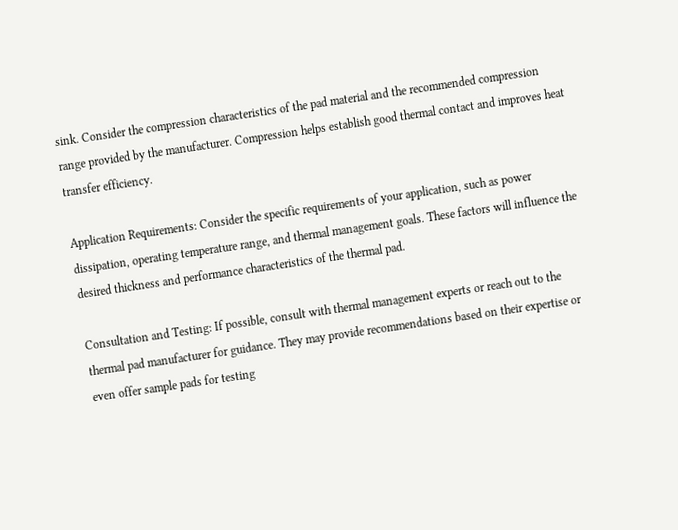sink. Consider the compression characteristics of the pad material and the recommended compression range provided by the manufacturer. Compression helps establish good thermal contact and improves heat transfer efficiency.

Application Requirements: Consider the specific requirements of your application, such as power dissipation, operating temperature range, and thermal management goals. These factors will influence the desired thickness and performance characteristics of the thermal pad.

Consultation and Testing: If possible, consult with thermal management experts or reach out to the thermal pad manufacturer for guidance. They may provide recommendations based on their expertise or even offer sample pads for testing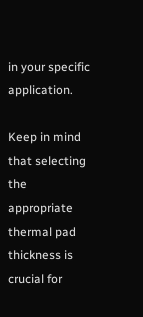in your specific application.

Keep in mind that selecting the appropriate thermal pad thickness is crucial for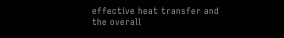effective heat transfer and the overall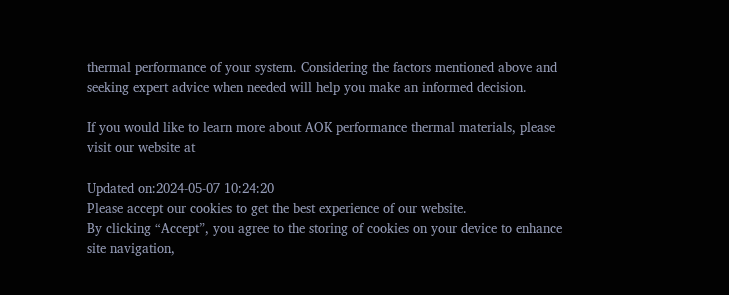thermal performance of your system. Considering the factors mentioned above and seeking expert advice when needed will help you make an informed decision.

If you would like to learn more about AOK performance thermal materials, please visit our website at

Updated on:2024-05-07 10:24:20
Please accept our cookies to get the best experience of our website.
By clicking “Accept”, you agree to the storing of cookies on your device to enhance site navigation,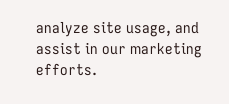analyze site usage, and assist in our marketing efforts.